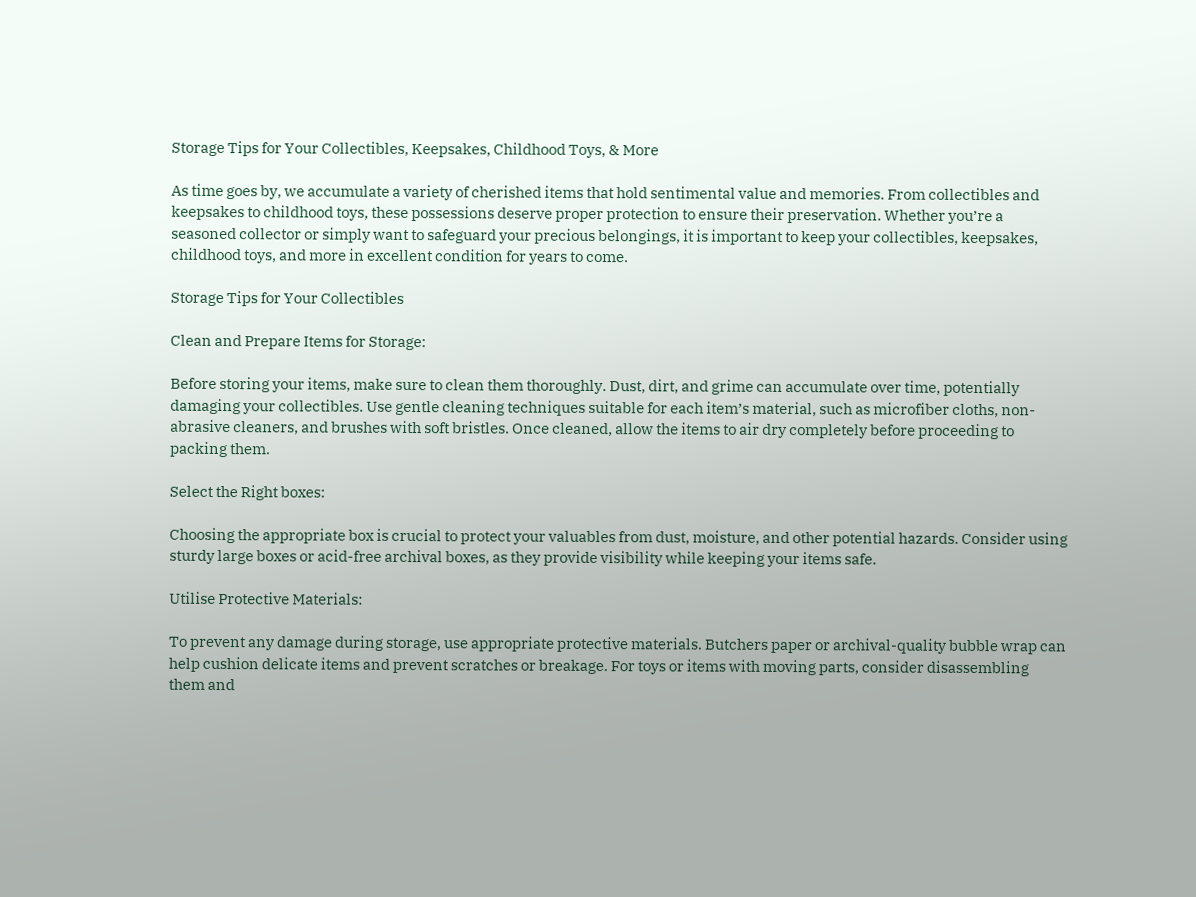Storage Tips for Your Collectibles, Keepsakes, Childhood Toys, & More

As time goes by, we accumulate a variety of cherished items that hold sentimental value and memories. From collectibles and keepsakes to childhood toys, these possessions deserve proper protection to ensure their preservation. Whether you’re a seasoned collector or simply want to safeguard your precious belongings, it is important to keep your collectibles, keepsakes, childhood toys, and more in excellent condition for years to come.

Storage Tips for Your Collectibles

Clean and Prepare Items for Storage:

Before storing your items, make sure to clean them thoroughly. Dust, dirt, and grime can accumulate over time, potentially damaging your collectibles. Use gentle cleaning techniques suitable for each item’s material, such as microfiber cloths, non-abrasive cleaners, and brushes with soft bristles. Once cleaned, allow the items to air dry completely before proceeding to packing them.

Select the Right boxes:

Choosing the appropriate box is crucial to protect your valuables from dust, moisture, and other potential hazards. Consider using sturdy large boxes or acid-free archival boxes, as they provide visibility while keeping your items safe.

Utilise Protective Materials:

To prevent any damage during storage, use appropriate protective materials. Butchers paper or archival-quality bubble wrap can help cushion delicate items and prevent scratches or breakage. For toys or items with moving parts, consider disassembling them and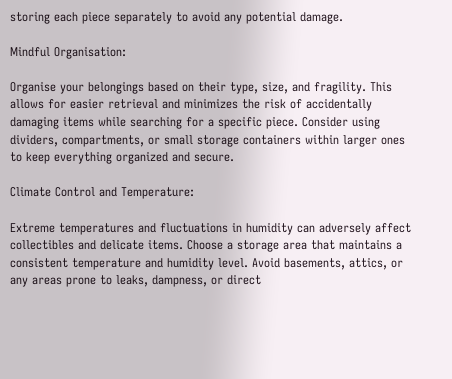storing each piece separately to avoid any potential damage.

Mindful Organisation:

Organise your belongings based on their type, size, and fragility. This allows for easier retrieval and minimizes the risk of accidentally damaging items while searching for a specific piece. Consider using dividers, compartments, or small storage containers within larger ones to keep everything organized and secure.

Climate Control and Temperature:

Extreme temperatures and fluctuations in humidity can adversely affect collectibles and delicate items. Choose a storage area that maintains a consistent temperature and humidity level. Avoid basements, attics, or any areas prone to leaks, dampness, or direct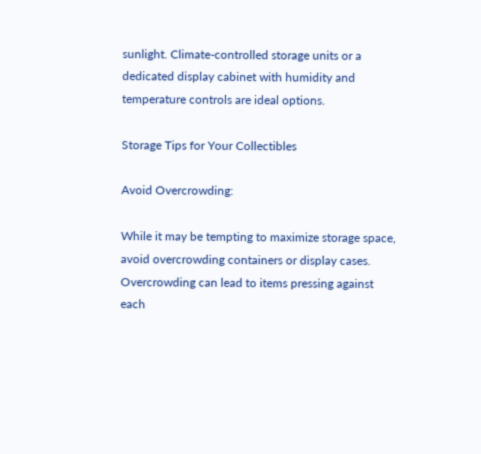sunlight. Climate-controlled storage units or a dedicated display cabinet with humidity and temperature controls are ideal options.

Storage Tips for Your Collectibles

Avoid Overcrowding:

While it may be tempting to maximize storage space, avoid overcrowding containers or display cases. Overcrowding can lead to items pressing against each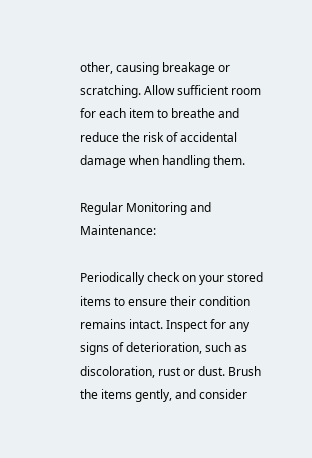other, causing breakage or scratching. Allow sufficient room for each item to breathe and reduce the risk of accidental damage when handling them.

Regular Monitoring and Maintenance:

Periodically check on your stored items to ensure their condition remains intact. Inspect for any signs of deterioration, such as discoloration, rust or dust. Brush the items gently, and consider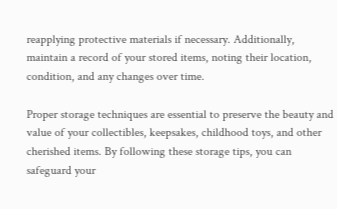reapplying protective materials if necessary. Additionally, maintain a record of your stored items, noting their location, condition, and any changes over time.

Proper storage techniques are essential to preserve the beauty and value of your collectibles, keepsakes, childhood toys, and other cherished items. By following these storage tips, you can safeguard your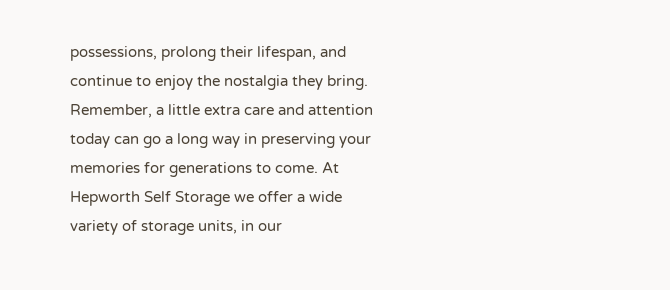possessions, prolong their lifespan, and continue to enjoy the nostalgia they bring. Remember, a little extra care and attention today can go a long way in preserving your memories for generations to come. At Hepworth Self Storage we offer a wide variety of storage units, in our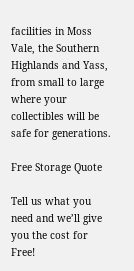facilities in Moss Vale, the Southern Highlands and Yass, from small to large where your collectibles will be safe for generations.

Free Storage Quote

Tell us what you need and we’ll give you the cost for Free!